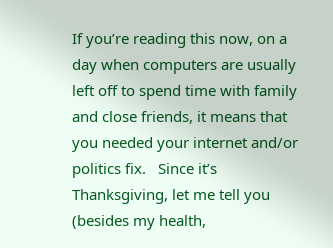If you’re reading this now, on a day when computers are usually left off to spend time with family and close friends, it means that you needed your internet and/or politics fix.   Since it’s Thanksgiving, let me tell you (besides my health,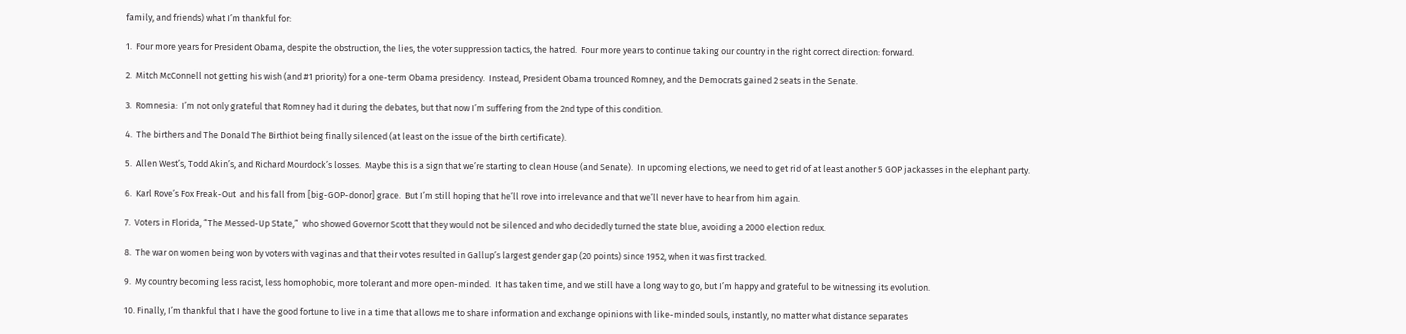family, and friends) what I’m thankful for:

1.  Four more years for President Obama, despite the obstruction, the lies, the voter suppression tactics, the hatred.  Four more years to continue taking our country in the right correct direction: forward.

2.  Mitch McConnell not getting his wish (and #1 priority) for a one-term Obama presidency.  Instead, President Obama trounced Romney, and the Democrats gained 2 seats in the Senate.

3.  Romnesia:  I’m not only grateful that Romney had it during the debates, but that now I’m suffering from the 2nd type of this condition.

4.  The birthers and The Donald The Birthiot being finally silenced (at least on the issue of the birth certificate).

5.  Allen West’s, Todd Akin’s, and Richard Mourdock’s losses.  Maybe this is a sign that we’re starting to clean House (and Senate).  In upcoming elections, we need to get rid of at least another 5 GOP jackasses in the elephant party.

6.  Karl Rove’s Fox Freak-Out  and his fall from [big-GOP-donor] grace.  But I’m still hoping that he’ll rove into irrelevance and that we’ll never have to hear from him again.

7.  Voters in Florida, “The Messed-Up State,”  who showed Governor Scott that they would not be silenced and who decidedly turned the state blue, avoiding a 2000 election redux.

8.  The war on women being won by voters with vaginas and that their votes resulted in Gallup’s largest gender gap (20 points) since 1952, when it was first tracked.

9.  My country becoming less racist, less homophobic, more tolerant and more open-minded.  It has taken time, and we still have a long way to go, but I’m happy and grateful to be witnessing its evolution.

10. Finally, I’m thankful that I have the good fortune to live in a time that allows me to share information and exchange opinions with like-minded souls, instantly, no matter what distance separates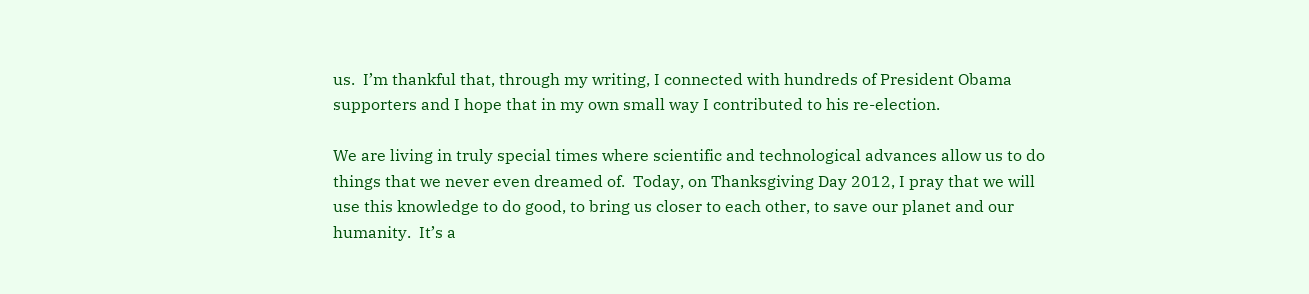us.  I’m thankful that, through my writing, I connected with hundreds of President Obama supporters and I hope that in my own small way I contributed to his re-election.

We are living in truly special times where scientific and technological advances allow us to do things that we never even dreamed of.  Today, on Thanksgiving Day 2012, I pray that we will use this knowledge to do good, to bring us closer to each other, to save our planet and our humanity.  It’s a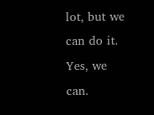lot, but we can do it.  Yes, we can.